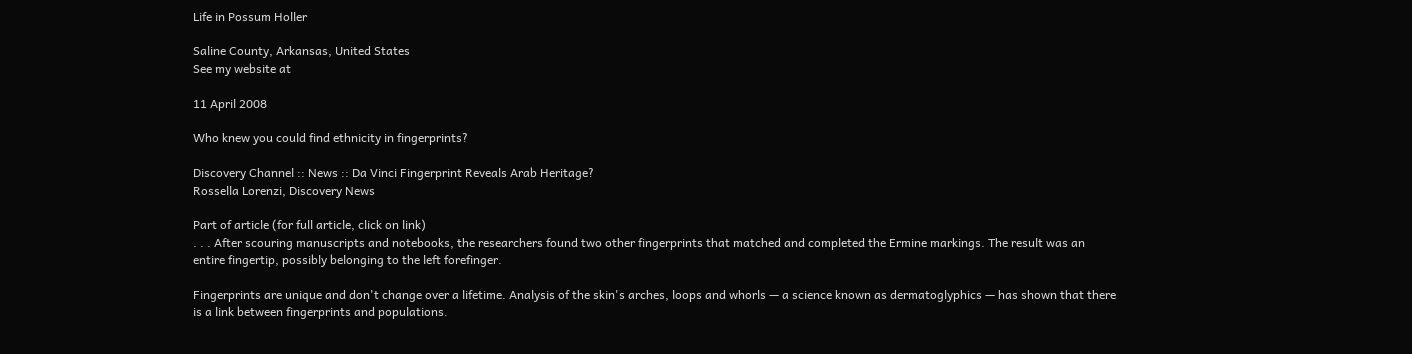Life in Possum Holler

Saline County, Arkansas, United States
See my website at

11 April 2008

Who knew you could find ethnicity in fingerprints?

Discovery Channel :: News :: Da Vinci Fingerprint Reveals Arab Heritage?
Rossella Lorenzi, Discovery News

Part of article (for full article, click on link)
. . . After scouring manuscripts and notebooks, the researchers found two other fingerprints that matched and completed the Ermine markings. The result was an entire fingertip, possibly belonging to the left forefinger.

Fingerprints are unique and don't change over a lifetime. Analysis of the skin's arches, loops and whorls — a science known as dermatoglyphics — has shown that there is a link between fingerprints and populations.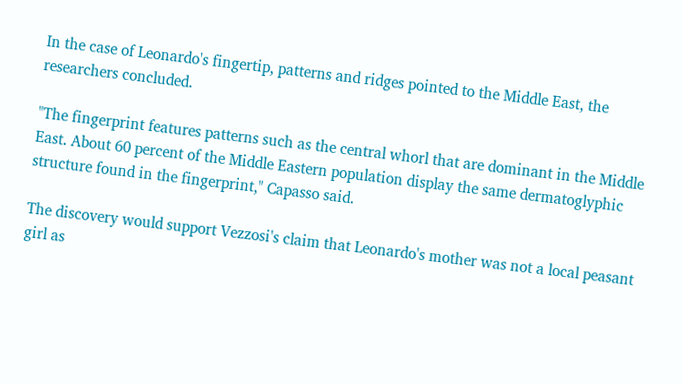In the case of Leonardo's fingertip, patterns and ridges pointed to the Middle East, the researchers concluded.

"The fingerprint features patterns such as the central whorl that are dominant in the Middle East. About 60 percent of the Middle Eastern population display the same dermatoglyphic structure found in the fingerprint," Capasso said.

The discovery would support Vezzosi's claim that Leonardo's mother was not a local peasant girl as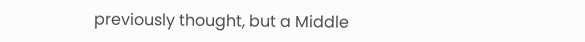previously thought, but a Middle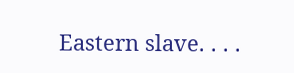Eastern slave. . . .